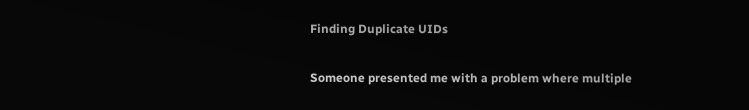Finding Duplicate UIDs

Someone presented me with a problem where multiple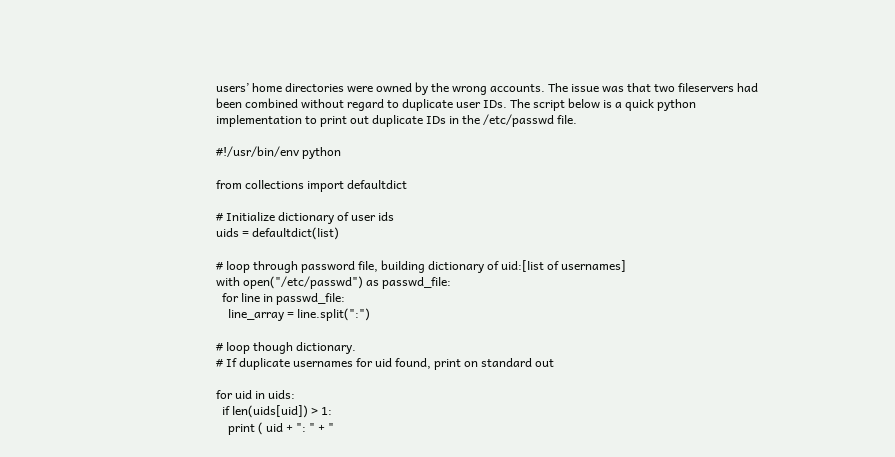users’ home directories were owned by the wrong accounts. The issue was that two fileservers had been combined without regard to duplicate user IDs. The script below is a quick python implementation to print out duplicate IDs in the /etc/passwd file.

#!/usr/bin/env python

from collections import defaultdict

# Initialize dictionary of user ids
uids = defaultdict(list)

# loop through password file, building dictionary of uid:[list of usernames]
with open("/etc/passwd") as passwd_file:
  for line in passwd_file:
    line_array = line.split(":")

# loop though dictionary.
# If duplicate usernames for uid found, print on standard out

for uid in uids:
  if len(uids[uid]) > 1:
    print ( uid + ": " + "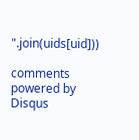".join(uids[uid]))

comments powered by Disqus